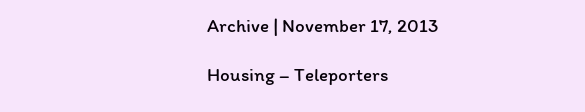Archive | November 17, 2013

Housing – Teleporters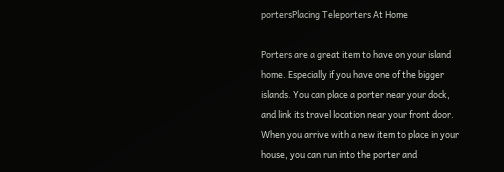portersPlacing Teleporters At Home

Porters are a great item to have on your island home. Especially if you have one of the bigger islands. You can place a porter near your dock, and link its travel location near your front door. When you arrive with a new item to place in your house, you can run into the porter and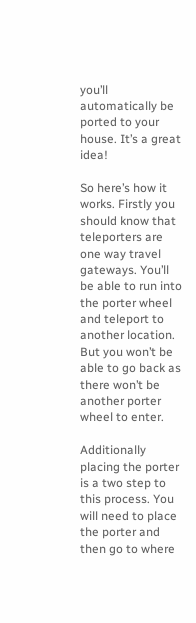you’ll automatically be ported to your house. It’s a great idea!

So here’s how it works. Firstly you should know that teleporters are one way travel gateways. You’ll be able to run into the porter wheel and teleport to another location. But you won’t be able to go back as there won’t be another porter wheel to enter.

Additionally placing the porter is a two step to this process. You will need to place the porter and then go to where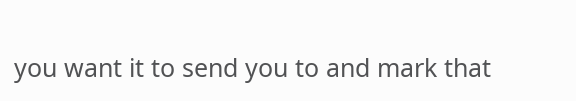you want it to send you to and mark that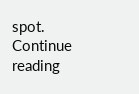spot. Continue reading